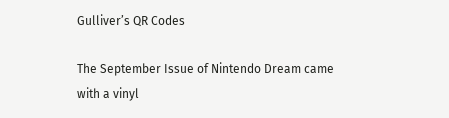Gulliver’s QR Codes

The September Issue of Nintendo Dream came with a vinyl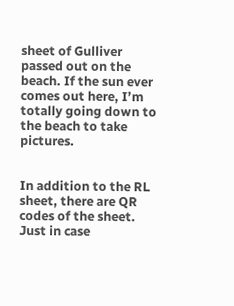sheet of Gulliver passed out on the beach. If the sun ever comes out here, I’m totally going down to the beach to take pictures.


In addition to the RL sheet, there are QR codes of the sheet. Just in case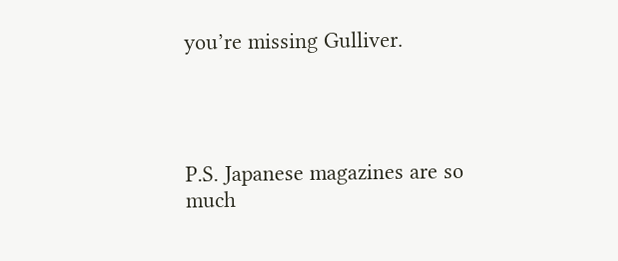you’re missing Gulliver.




P.S. Japanese magazines are so much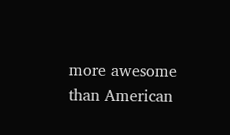more awesome than American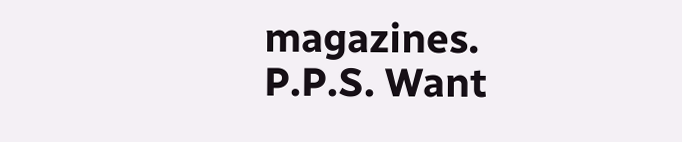magazines.
P.P.S. Want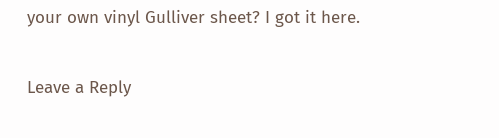your own vinyl Gulliver sheet? I got it here.

Leave a Reply